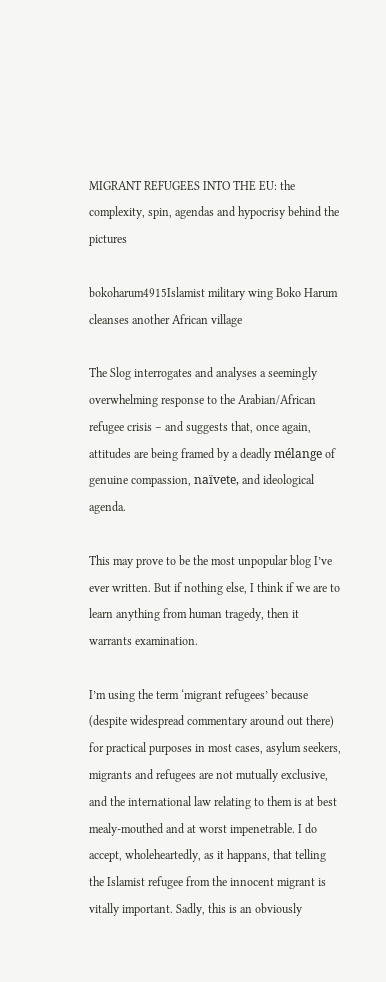MIGRANT REFUGEES INTO THE EU: the complexity, spin, agendas and hypocrisy behind the pictures

bokoharum4915Islamist military wing Boko Harum cleanses another African village

The Slog interrogates and analyses a seemingly overwhelming response to the Arabian/African refugee crisis – and suggests that, once again, attitudes are being framed by a deadly mélange of genuine compassion, naïvete, and ideological agenda.

This may prove to be the most unpopular blog I’ve ever written. But if nothing else, I think if we are to learn anything from human tragedy, then it warrants examination.

I’m using the term ‘migrant refugees’ because (despite widespread commentary around out there) for practical purposes in most cases, asylum seekers, migrants and refugees are not mutually exclusive, and the international law relating to them is at best mealy-mouthed and at worst impenetrable. I do accept, wholeheartedly, as it happans, that telling the Islamist refugee from the innocent migrant is vitally important. Sadly, this is an obviously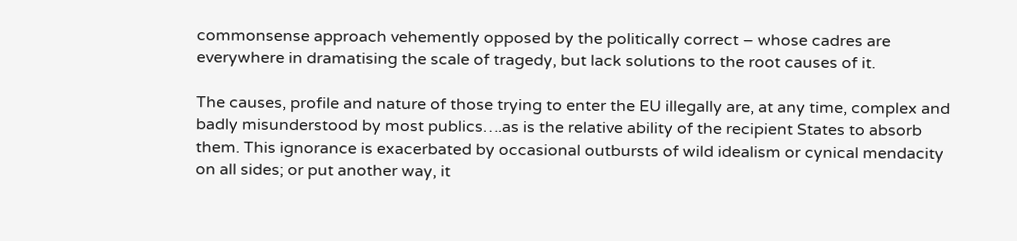commonsense approach vehemently opposed by the politically correct – whose cadres are everywhere in dramatising the scale of tragedy, but lack solutions to the root causes of it.

The causes, profile and nature of those trying to enter the EU illegally are, at any time, complex and badly misunderstood by most publics….as is the relative ability of the recipient States to absorb them. This ignorance is exacerbated by occasional outbursts of wild idealism or cynical mendacity on all sides; or put another way, it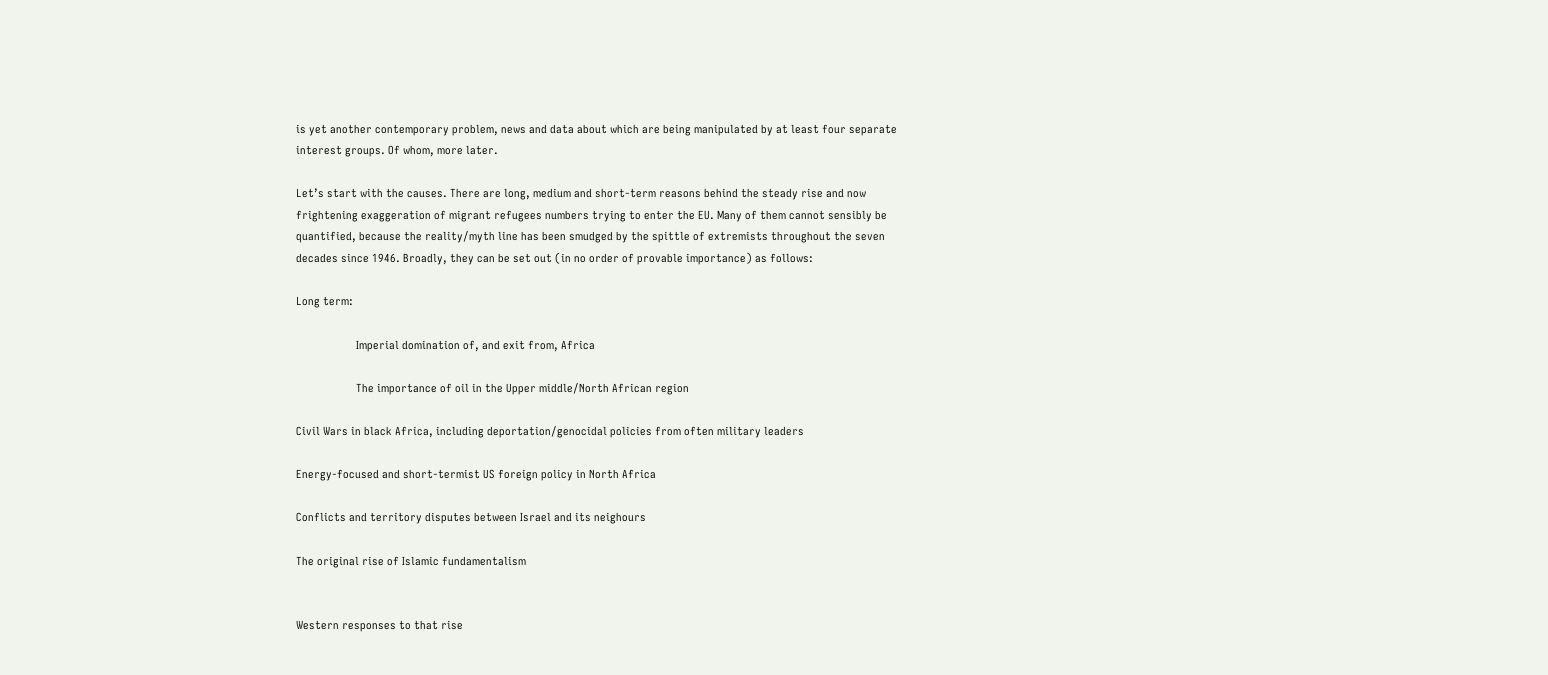is yet another contemporary problem, news and data about which are being manipulated by at least four separate interest groups. Of whom, more later.

Let’s start with the causes. There are long, medium and short-term reasons behind the steady rise and now frightening exaggeration of migrant refugees numbers trying to enter the EU. Many of them cannot sensibly be quantified, because the reality/myth line has been smudged by the spittle of extremists throughout the seven decades since 1946. Broadly, they can be set out (in no order of provable importance) as follows:

Long term:

                    Imperial domination of, and exit from, Africa

                    The importance of oil in the Upper middle/North African region

Civil Wars in black Africa, including deportation/genocidal policies from often military leaders

Energy-focused and short-termist US foreign policy in North Africa

Conflicts and territory disputes between Israel and its neighours

The original rise of Islamic fundamentalism


Western responses to that rise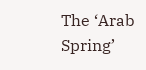The ‘Arab Spring’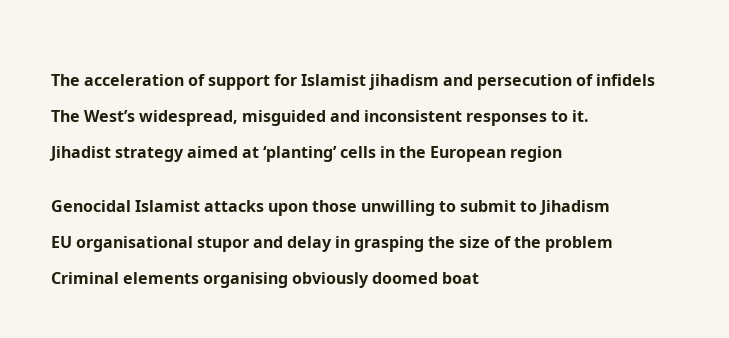The acceleration of support for Islamist jihadism and persecution of infidels

The West’s widespread, misguided and inconsistent responses to it.

Jihadist strategy aimed at ‘planting’ cells in the European region


Genocidal Islamist attacks upon those unwilling to submit to Jihadism

EU organisational stupor and delay in grasping the size of the problem

Criminal elements organising obviously doomed boat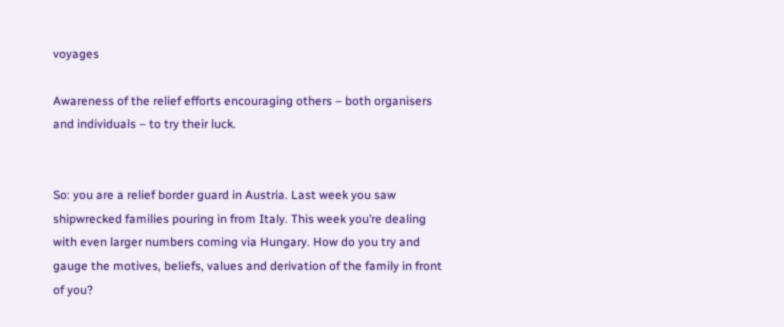voyages

Awareness of the relief efforts encouraging others – both organisers and individuals – to try their luck.


So: you are a relief border guard in Austria. Last week you saw shipwrecked families pouring in from Italy. This week you’re dealing with even larger numbers coming via Hungary. How do you try and gauge the motives, beliefs, values and derivation of the family in front of you?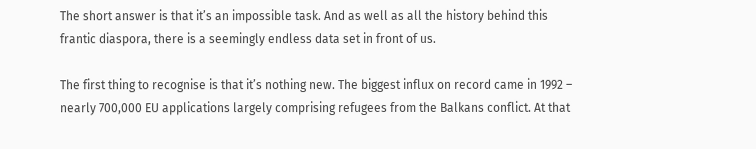The short answer is that it’s an impossible task. And as well as all the history behind this frantic diaspora, there is a seemingly endless data set in front of us.

The first thing to recognise is that it’s nothing new. The biggest influx on record came in 1992 – nearly 700,000 EU applications largely comprising refugees from the Balkans conflict. At that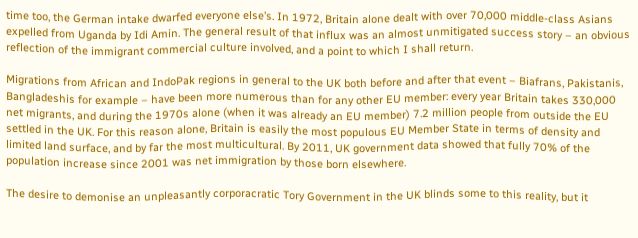time too, the German intake dwarfed everyone else’s. In 1972, Britain alone dealt with over 70,000 middle-class Asians expelled from Uganda by Idi Amin. The general result of that influx was an almost unmitigated success story – an obvious reflection of the immigrant commercial culture involved, and a point to which I shall return.

Migrations from African and IndoPak regions in general to the UK both before and after that event – Biafrans, Pakistanis, Bangladeshis for example – have been more numerous than for any other EU member: every year Britain takes 330,000 net migrants, and during the 1970s alone (when it was already an EU member) 7.2 million people from outside the EU settled in the UK. For this reason alone, Britain is easily the most populous EU Member State in terms of density and limited land surface, and by far the most multicultural. By 2011, UK government data showed that fully 70% of the population increase since 2001 was net immigration by those born elsewhere.

The desire to demonise an unpleasantly corporacratic Tory Government in the UK blinds some to this reality, but it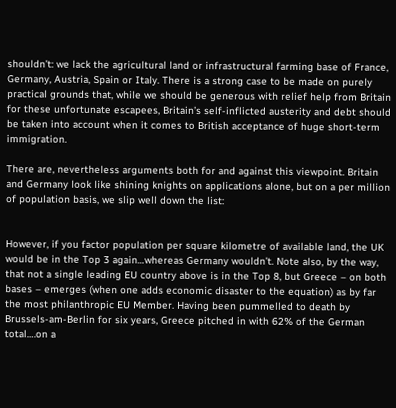shouldn’t: we lack the agricultural land or infrastructural farming base of France, Germany, Austria, Spain or Italy. There is a strong case to be made on purely practical grounds that, while we should be generous with relief help from Britain for these unfortunate escapees, Britain’s self-inflicted austerity and debt should be taken into account when it comes to British acceptance of huge short-term immigration.

There are, nevertheless arguments both for and against this viewpoint. Britain and Germany look like shining knights on applications alone, but on a per million of population basis, we slip well down the list:


However, if you factor population per square kilometre of available land, the UK would be in the Top 3 again…whereas Germany wouldn’t. Note also, by the way, that not a single leading EU country above is in the Top 8, but Greece – on both bases – emerges (when one adds economic disaster to the equation) as by far the most philanthropic EU Member. Having been pummelled to death by Brussels-am-Berlin for six years, Greece pitched in with 62% of the German total….on a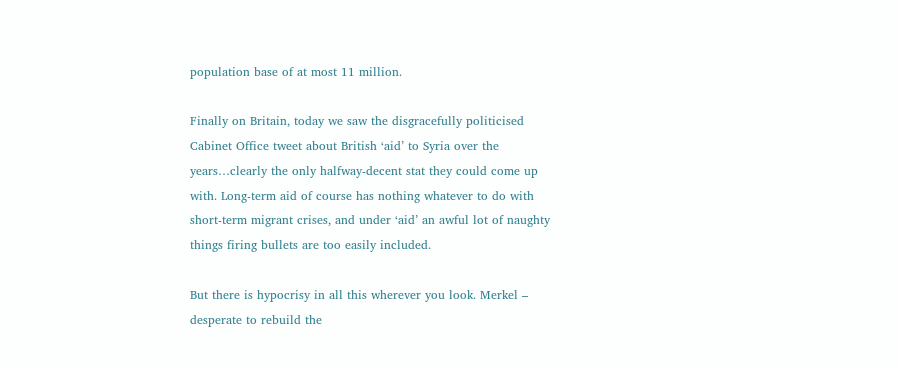population base of at most 11 million.

Finally on Britain, today we saw the disgracefully politicised Cabinet Office tweet about British ‘aid’ to Syria over the years…clearly the only halfway-decent stat they could come up with. Long-term aid of course has nothing whatever to do with short-term migrant crises, and under ‘aid’ an awful lot of naughty things firing bullets are too easily included.

But there is hypocrisy in all this wherever you look. Merkel – desperate to rebuild the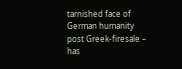tarnished face of German humanity post Greek-firesale – has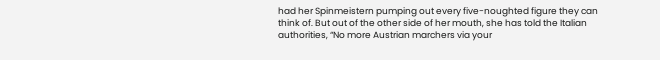had her Spinmeistern pumping out every five-noughted figure they can think of. But out of the other side of her mouth, she has told the Italian authorities, “No more Austrian marchers via your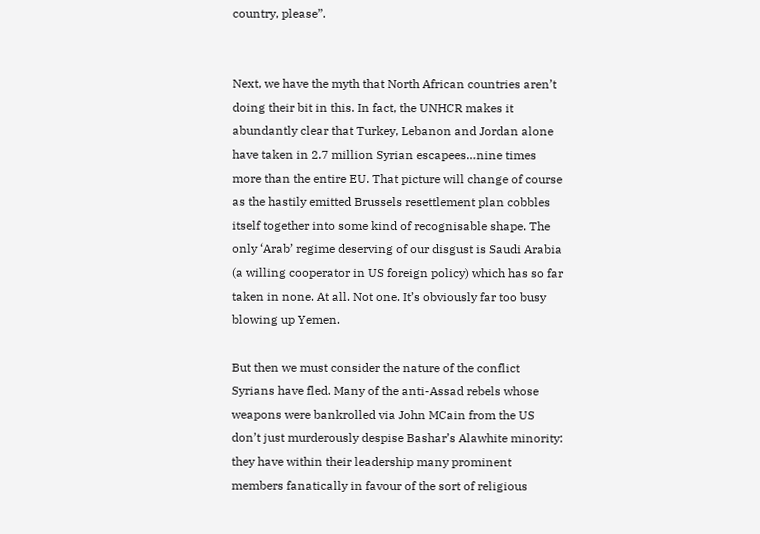country, please”.


Next, we have the myth that North African countries aren’t doing their bit in this. In fact, the UNHCR makes it abundantly clear that Turkey, Lebanon and Jordan alone have taken in 2.7 million Syrian escapees…nine times more than the entire EU. That picture will change of course as the hastily emitted Brussels resettlement plan cobbles itself together into some kind of recognisable shape. The only ‘Arab’ regime deserving of our disgust is Saudi Arabia (a willing cooperator in US foreign policy) which has so far taken in none. At all. Not one. It’s obviously far too busy blowing up Yemen.

But then we must consider the nature of the conflict Syrians have fled. Many of the anti-Assad rebels whose weapons were bankrolled via John MCain from the US don’t just murderously despise Bashar’s Alawhite minority: they have within their leadership many prominent members fanatically in favour of the sort of religious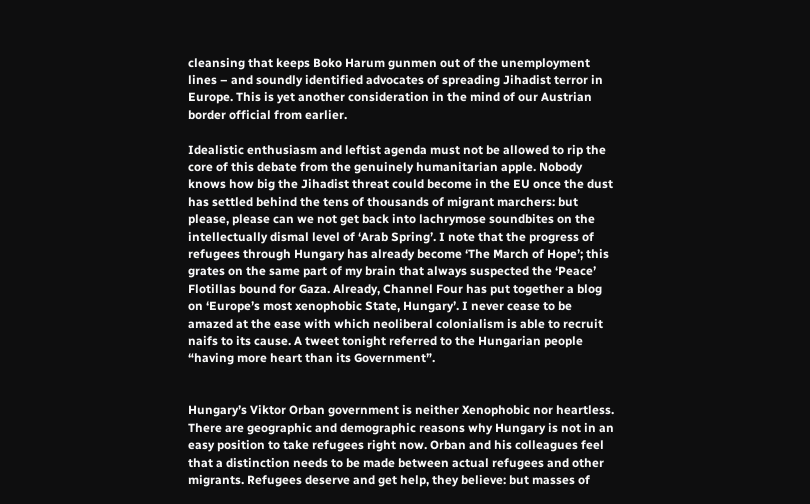cleansing that keeps Boko Harum gunmen out of the unemployment lines – and soundly identified advocates of spreading Jihadist terror in Europe. This is yet another consideration in the mind of our Austrian border official from earlier.

Idealistic enthusiasm and leftist agenda must not be allowed to rip the core of this debate from the genuinely humanitarian apple. Nobody knows how big the Jihadist threat could become in the EU once the dust has settled behind the tens of thousands of migrant marchers: but please, please can we not get back into lachrymose soundbites on the intellectually dismal level of ‘Arab Spring’. I note that the progress of refugees through Hungary has already become ‘The March of Hope’; this grates on the same part of my brain that always suspected the ‘Peace’ Flotillas bound for Gaza. Already, Channel Four has put together a blog on ‘Europe’s most xenophobic State, Hungary’. I never cease to be amazed at the ease with which neoliberal colonialism is able to recruit naifs to its cause. A tweet tonight referred to the Hungarian people “having more heart than its Government”.


Hungary’s Viktor Orban government is neither Xenophobic nor heartless. There are geographic and demographic reasons why Hungary is not in an easy position to take refugees right now. Orban and his colleagues feel that a distinction needs to be made between actual refugees and other migrants. Refugees deserve and get help, they believe: but masses of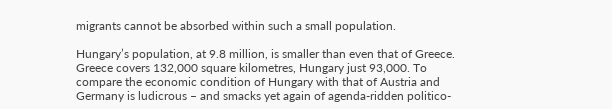migrants cannot be absorbed within such a small population.

Hungary’s population, at 9.8 million, is smaller than even that of Greece. Greece covers 132,000 square kilometres, Hungary just 93,000. To compare the economic condition of Hungary with that of Austria and Germany is ludicrous – and smacks yet again of agenda-ridden politico-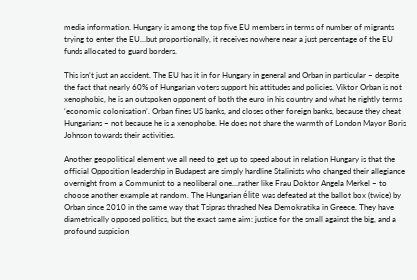media information. Hungary is among the top five EU members in terms of number of migrants trying to enter the EU…but proportionally, it receives nowhere near a just percentage of the EU funds allocated to guard borders.

This isn’t just an accident. The EU has it in for Hungary in general and Orban in particular – despite the fact that nearly 60% of Hungarian voters support his attitudes and policies. Viktor Orban is not xenophobic, he is an outspoken opponent of both the euro in his country and what he rightly terms ‘economic colonisation’. Orban fines US banks, and closes other foreign banks, because they cheat Hungarians – not because he is a xenophobe. He does not share the warmth of London Mayor Boris Johnson towards their activities.

Another geopolitical element we all need to get up to speed about in relation Hungary is that the official Opposition leadership in Budapest are simply hardline Stalinists who changed their allegiance overnight from a Communist to a neoliberal one…rather like Frau Doktor Angela Merkel – to choose another example at random. The Hungarian élite was defeated at the ballot box (twice) by Orban since 2010 in the same way that Tsipras thrashed Nea Demokratika in Greece. They have diametrically opposed politics, but the exact same aim: justice for the small against the big, and a profound suspicion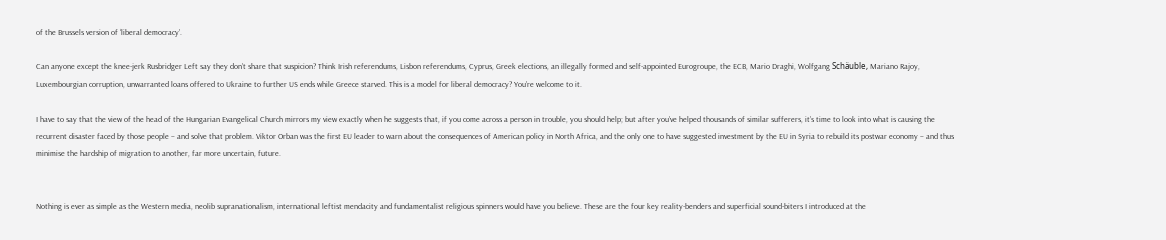of the Brussels version of ‘liberal democracy’.

Can anyone except the knee-jerk Rusbridger Left say they don’t share that suspicion? Think Irish referendums, Lisbon referendums, Cyprus, Greek elections, an illegally formed and self-appointed Eurogroupe, the ECB, Mario Draghi, Wolfgang Schäuble, Mariano Rajoy, Luxembourgian corruption, unwarranted loans offered to Ukraine to further US ends while Greece starved. This is a model for liberal democracy? You’re welcome to it.

I have to say that the view of the head of the Hungarian Evangelical Church mirrors my view exactly when he suggests that, if you come across a person in trouble, you should help; but after you’ve helped thousands of similar sufferers, it’s time to look into what is causing the recurrent disaster faced by those people – and solve that problem. Viktor Orban was the first EU leader to warn about the consequences of American policy in North Africa, and the only one to have suggested investment by the EU in Syria to rebuild its postwar economy – and thus minimise the hardship of migration to another, far more uncertain, future.


Nothing is ever as simple as the Western media, neolib supranationalism, international leftist mendacity and fundamentalist religious spinners would have you believe. These are the four key reality-benders and superficial sound-biters I introduced at the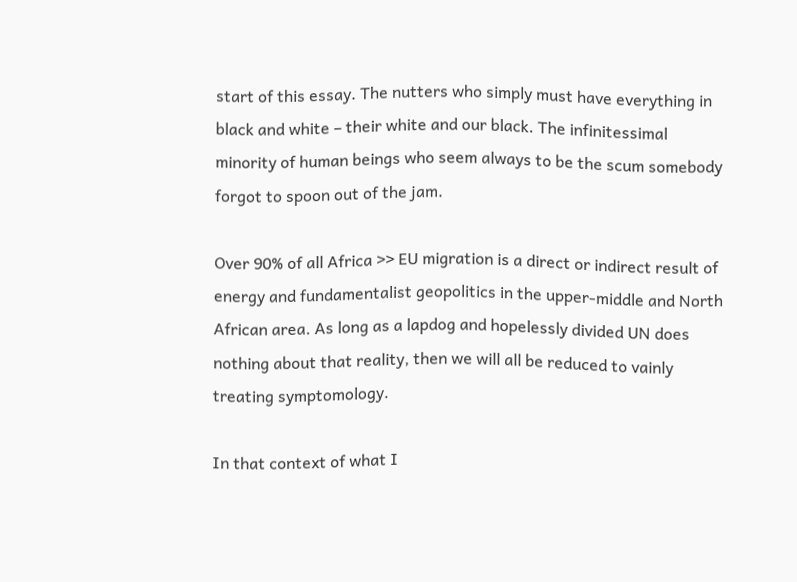start of this essay. The nutters who simply must have everything in black and white – their white and our black. The infinitessimal minority of human beings who seem always to be the scum somebody forgot to spoon out of the jam.

Over 90% of all Africa >> EU migration is a direct or indirect result of energy and fundamentalist geopolitics in the upper-middle and North African area. As long as a lapdog and hopelessly divided UN does nothing about that reality, then we will all be reduced to vainly treating symptomology.

In that context of what I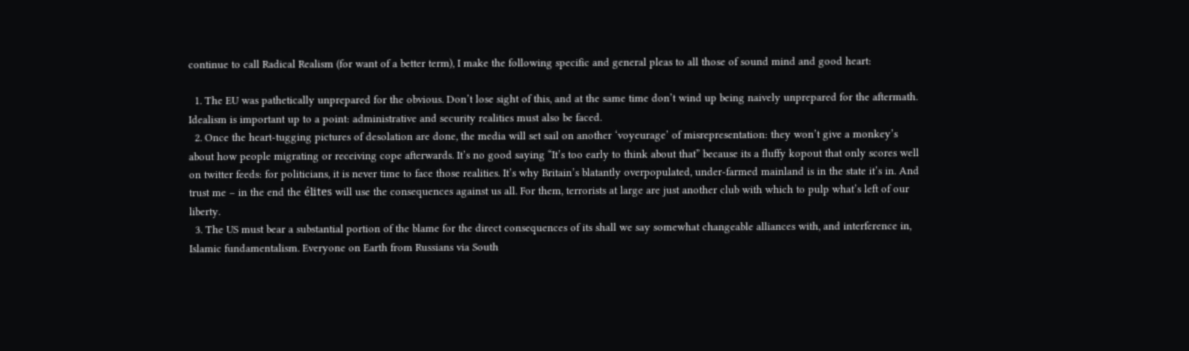continue to call Radical Realism (for want of a better term), I make the following specific and general pleas to all those of sound mind and good heart:

  1. The EU was pathetically unprepared for the obvious. Don’t lose sight of this, and at the same time don’t wind up being naively unprepared for the aftermath. Idealism is important up to a point: administrative and security realities must also be faced.
  2. Once the heart-tugging pictures of desolation are done, the media will set sail on another ‘voyeurage’ of misrepresentation: they won’t give a monkey’s about how people migrating or receiving cope afterwards. It’s no good saying “It’s too early to think about that” because its a fluffy kopout that only scores well on twitter feeds: for politicians, it is never time to face those realities. It’s why Britain’s blatantly overpopulated, under-farmed mainland is in the state it’s in. And trust me – in the end the élites will use the consequences against us all. For them, terrorists at large are just another club with which to pulp what’s left of our liberty.
  3. The US must bear a substantial portion of the blame for the direct consequences of its shall we say somewhat changeable alliances with, and interference in, Islamic fundamentalism. Everyone on Earth from Russians via South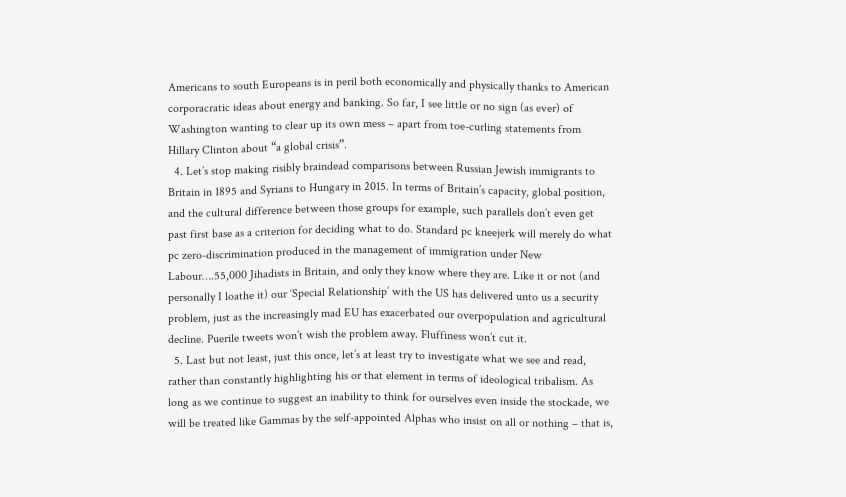Americans to south Europeans is in peril both economically and physically thanks to American corporacratic ideas about energy and banking. So far, I see little or no sign (as ever) of Washington wanting to clear up its own mess – apart from toe-curling statements from Hillary Clinton about “a global crisis”.
  4. Let’s stop making risibly braindead comparisons between Russian Jewish immigrants to Britain in 1895 and Syrians to Hungary in 2015. In terms of Britain’s capacity, global position, and the cultural difference between those groups for example, such parallels don’t even get past first base as a criterion for deciding what to do. Standard pc kneejerk will merely do what pc zero-discrimination produced in the management of immigration under New Labour….55,000 Jihadists in Britain, and only they know where they are. Like it or not (and personally I loathe it) our ‘Special Relationship’ with the US has delivered unto us a security problem, just as the increasingly mad EU has exacerbated our overpopulation and agricultural decline. Puerile tweets won’t wish the problem away. Fluffiness won’t cut it.
  5. Last but not least, just this once, let’s at least try to investigate what we see and read, rather than constantly highlighting his or that element in terms of ideological tribalism. As long as we continue to suggest an inability to think for ourselves even inside the stockade, we will be treated like Gammas by the self-appointed Alphas who insist on all or nothing – that is,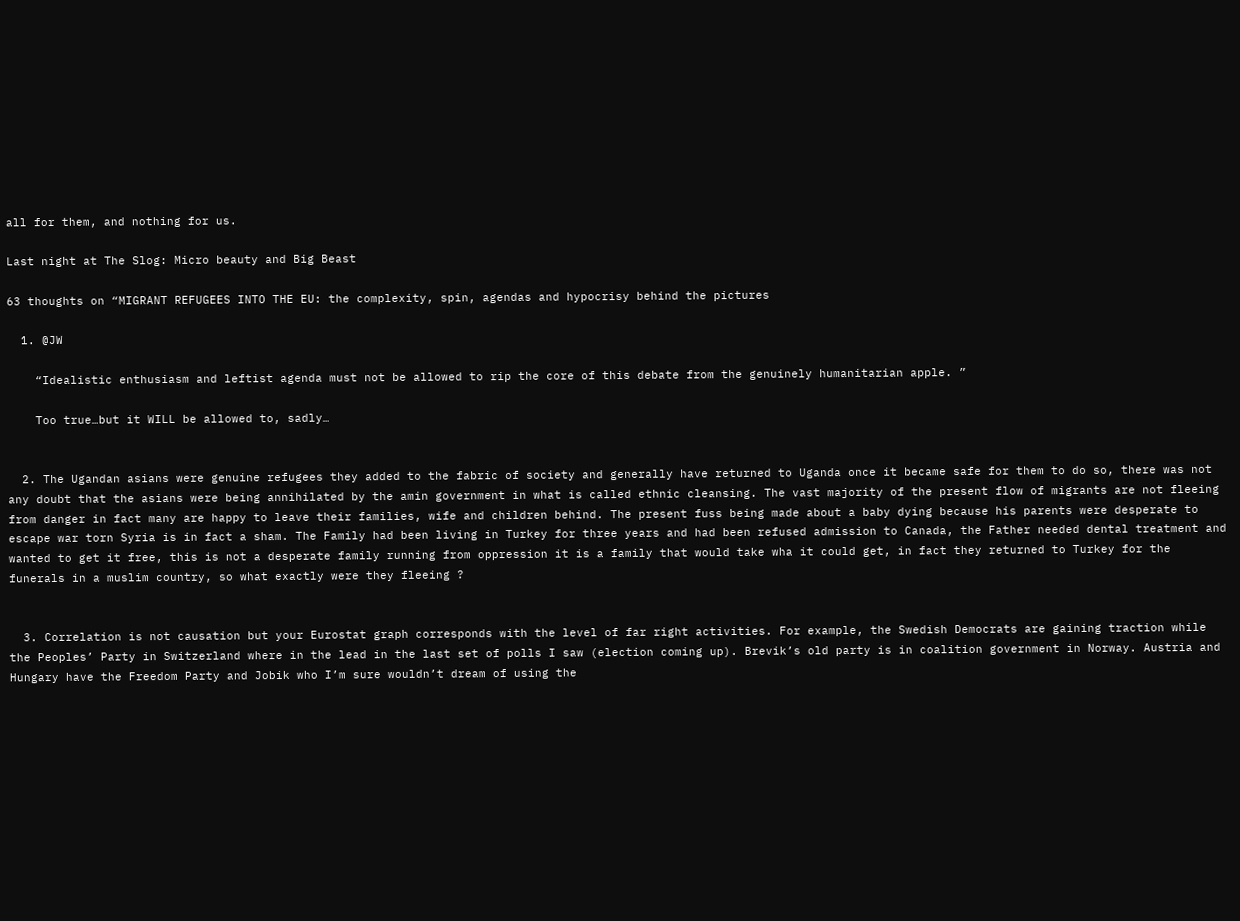all for them, and nothing for us.

Last night at The Slog: Micro beauty and Big Beast

63 thoughts on “MIGRANT REFUGEES INTO THE EU: the complexity, spin, agendas and hypocrisy behind the pictures

  1. @JW

    “Idealistic enthusiasm and leftist agenda must not be allowed to rip the core of this debate from the genuinely humanitarian apple. ”

    Too true…but it WILL be allowed to, sadly…


  2. The Ugandan asians were genuine refugees they added to the fabric of society and generally have returned to Uganda once it became safe for them to do so, there was not any doubt that the asians were being annihilated by the amin government in what is called ethnic cleansing. The vast majority of the present flow of migrants are not fleeing from danger in fact many are happy to leave their families, wife and children behind. The present fuss being made about a baby dying because his parents were desperate to escape war torn Syria is in fact a sham. The Family had been living in Turkey for three years and had been refused admission to Canada, the Father needed dental treatment and wanted to get it free, this is not a desperate family running from oppression it is a family that would take wha it could get, in fact they returned to Turkey for the funerals in a muslim country, so what exactly were they fleeing ?


  3. Correlation is not causation but your Eurostat graph corresponds with the level of far right activities. For example, the Swedish Democrats are gaining traction while the Peoples’ Party in Switzerland where in the lead in the last set of polls I saw (election coming up). Brevik’s old party is in coalition government in Norway. Austria and Hungary have the Freedom Party and Jobik who I’m sure wouldn’t dream of using the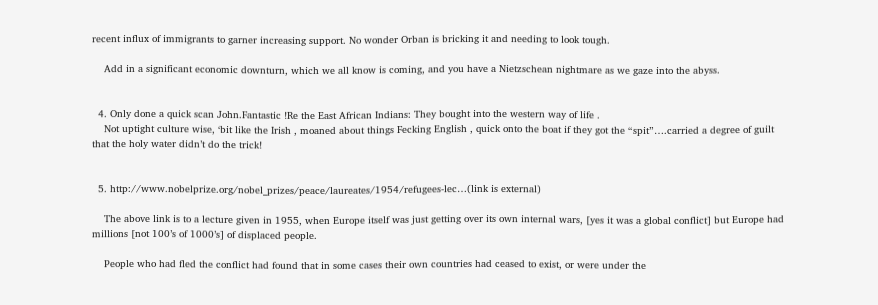recent influx of immigrants to garner increasing support. No wonder Orban is bricking it and needing to look tough.

    Add in a significant economic downturn, which we all know is coming, and you have a Nietzschean nightmare as we gaze into the abyss.


  4. Only done a quick scan John.Fantastic !Re the East African Indians: They bought into the western way of life .
    Not uptight culture wise, ‘bit like the Irish , moaned about things Fecking English , quick onto the boat if they got the “spit”….carried a degree of guilt that the holy water didn’t do the trick!


  5. http://www.nobelprize.org/nobel_prizes/peace/laureates/1954/refugees-lec…(link is external)

    The above link is to a lecture given in 1955, when Europe itself was just getting over its own internal wars, [yes it was a global conflict] but Europe had millions [not 100’s of 1000’s] of displaced people.

    People who had fled the conflict had found that in some cases their own countries had ceased to exist, or were under the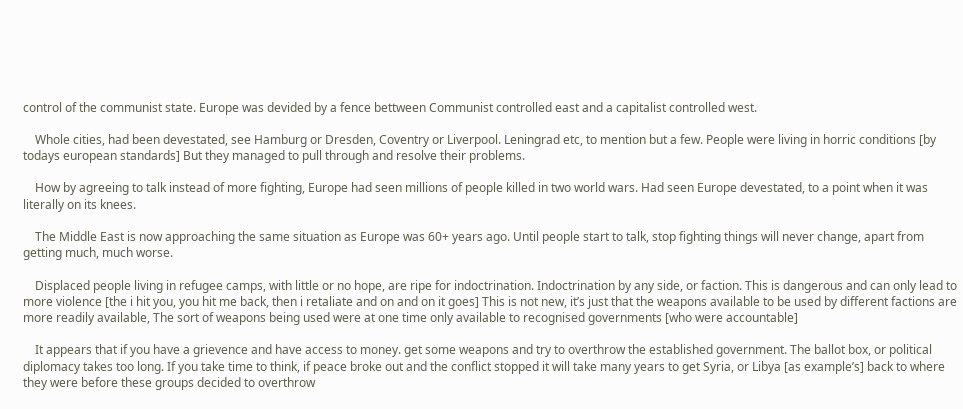control of the communist state. Europe was devided by a fence bettween Communist controlled east and a capitalist controlled west.

    Whole cities, had been devestated, see Hamburg or Dresden, Coventry or Liverpool. Leningrad etc, to mention but a few. People were living in horric conditions [by todays european standards] But they managed to pull through and resolve their problems.

    How by agreeing to talk instead of more fighting, Europe had seen millions of people killed in two world wars. Had seen Europe devestated, to a point when it was literally on its knees.

    The Middle East is now approaching the same situation as Europe was 60+ years ago. Until people start to talk, stop fighting things will never change, apart from getting much, much worse.

    Displaced people living in refugee camps, with little or no hope, are ripe for indoctrination. Indoctrination by any side, or faction. This is dangerous and can only lead to more violence [the i hit you, you hit me back, then i retaliate and on and on it goes] This is not new, it’s just that the weapons available to be used by different factions are more readily available, The sort of weapons being used were at one time only available to recognised governments [who were accountable]

    It appears that if you have a grievence and have access to money. get some weapons and try to overthrow the established government. The ballot box, or political diplomacy takes too long. If you take time to think, if peace broke out and the conflict stopped it will take many years to get Syria, or Libya [as example’s] back to where they were before these groups decided to overthrow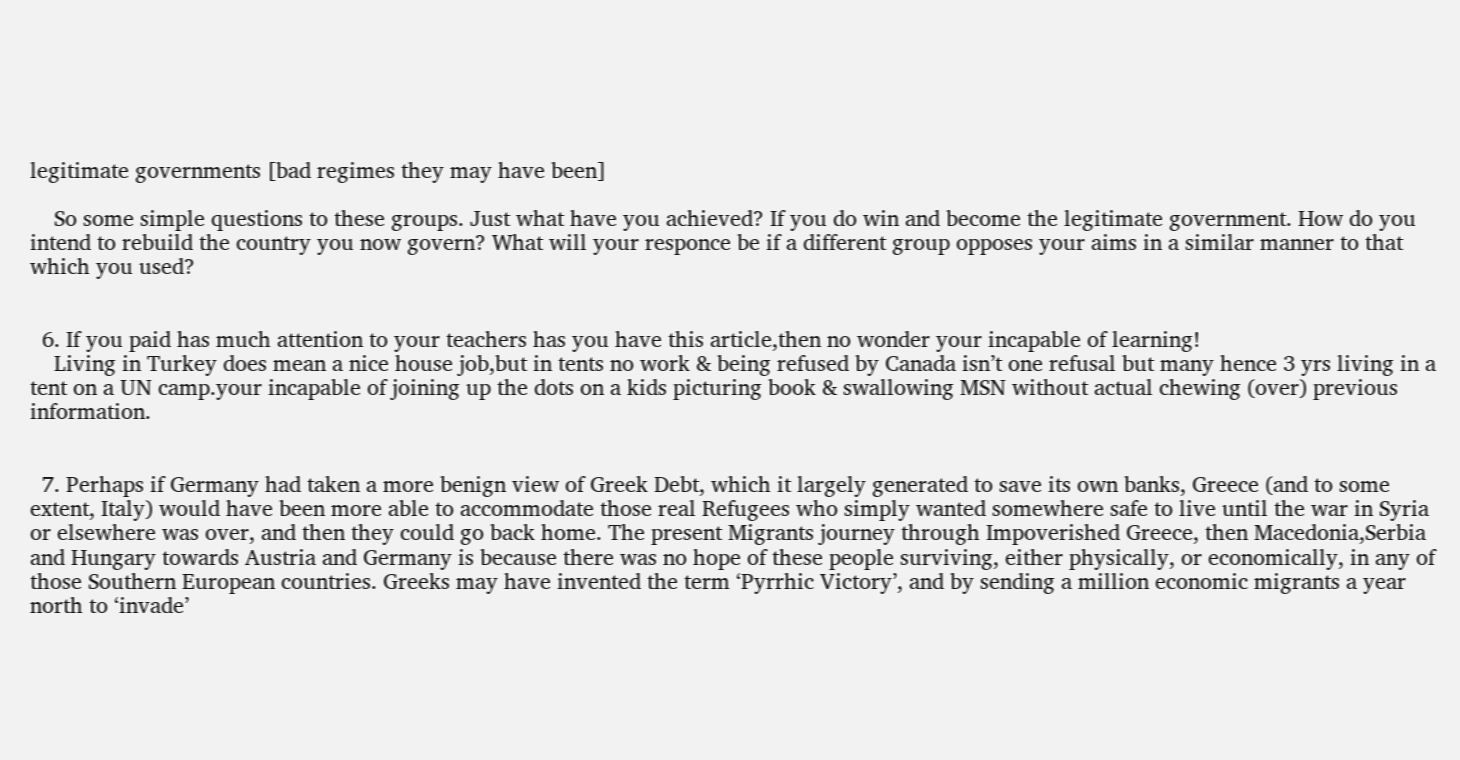legitimate governments [bad regimes they may have been]

    So some simple questions to these groups. Just what have you achieved? If you do win and become the legitimate government. How do you intend to rebuild the country you now govern? What will your responce be if a different group opposes your aims in a similar manner to that which you used?


  6. If you paid has much attention to your teachers has you have this article,then no wonder your incapable of learning!
    Living in Turkey does mean a nice house job,but in tents no work & being refused by Canada isn’t one refusal but many hence 3 yrs living in a tent on a UN camp.your incapable of joining up the dots on a kids picturing book & swallowing MSN without actual chewing (over) previous information.


  7. Perhaps if Germany had taken a more benign view of Greek Debt, which it largely generated to save its own banks, Greece (and to some extent, Italy) would have been more able to accommodate those real Refugees who simply wanted somewhere safe to live until the war in Syria or elsewhere was over, and then they could go back home. The present Migrants journey through Impoverished Greece, then Macedonia,Serbia and Hungary towards Austria and Germany is because there was no hope of these people surviving, either physically, or economically, in any of those Southern European countries. Greeks may have invented the term ‘Pyrrhic Victory’, and by sending a million economic migrants a year north to ‘invade’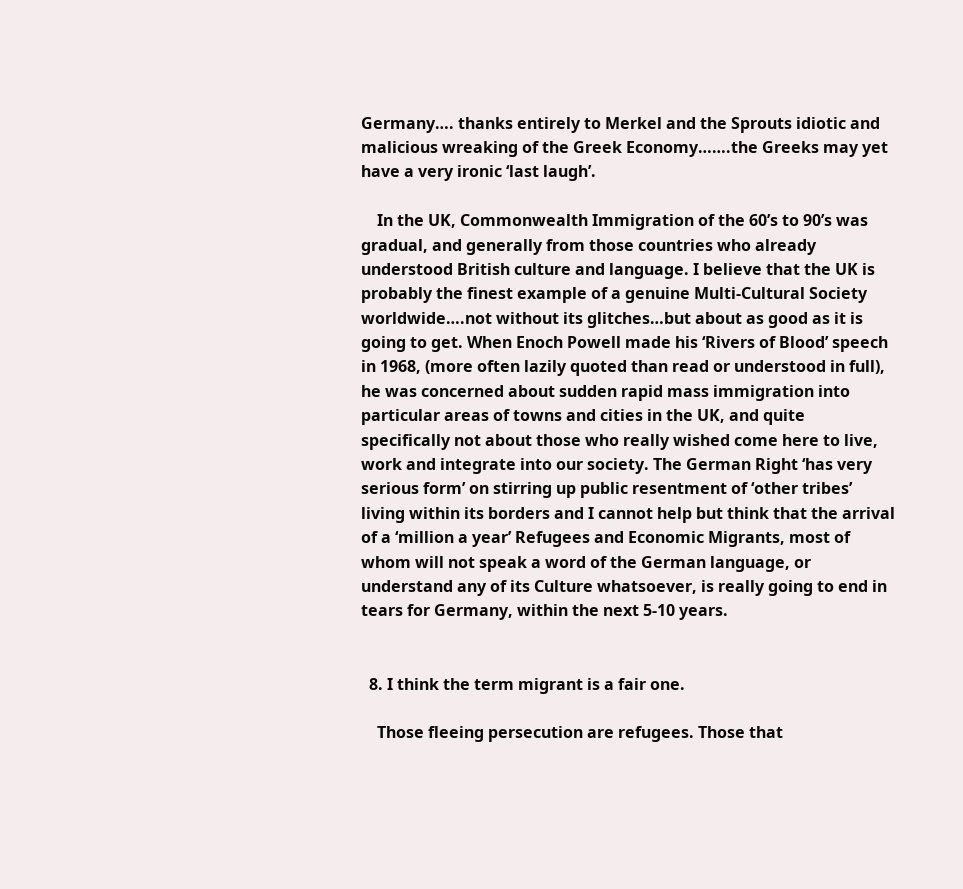Germany…. thanks entirely to Merkel and the Sprouts idiotic and malicious wreaking of the Greek Economy…….the Greeks may yet have a very ironic ‘last laugh’.

    In the UK, Commonwealth Immigration of the 60’s to 90’s was gradual, and generally from those countries who already understood British culture and language. I believe that the UK is probably the finest example of a genuine Multi-Cultural Society worldwide….not without its glitches…but about as good as it is going to get. When Enoch Powell made his ‘Rivers of Blood’ speech in 1968, (more often lazily quoted than read or understood in full), he was concerned about sudden rapid mass immigration into particular areas of towns and cities in the UK, and quite specifically not about those who really wished come here to live, work and integrate into our society. The German Right ‘has very serious form’ on stirring up public resentment of ‘other tribes’ living within its borders and I cannot help but think that the arrival of a ‘million a year’ Refugees and Economic Migrants, most of whom will not speak a word of the German language, or understand any of its Culture whatsoever, is really going to end in tears for Germany, within the next 5-10 years.


  8. I think the term migrant is a fair one.

    Those fleeing persecution are refugees. Those that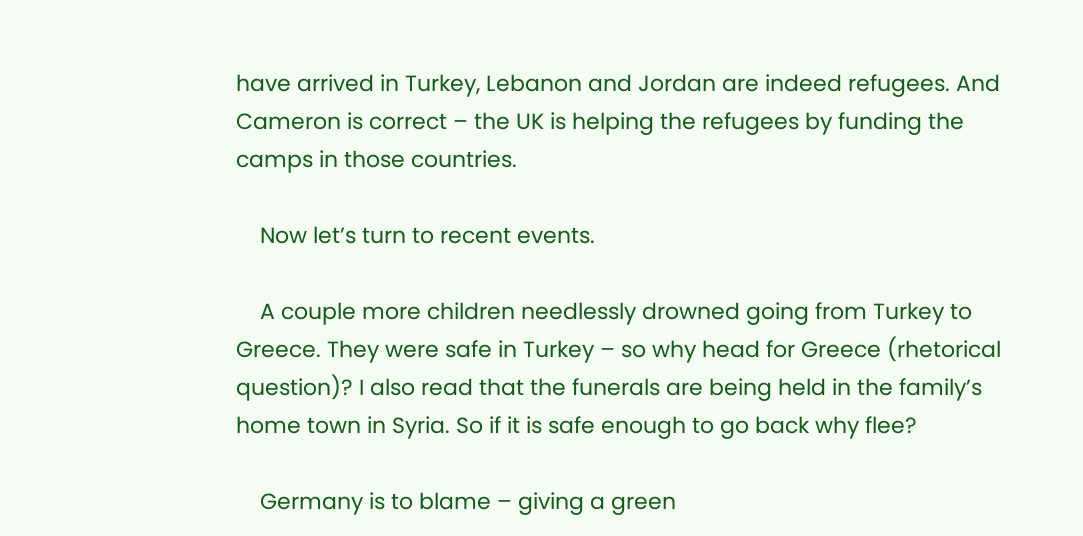have arrived in Turkey, Lebanon and Jordan are indeed refugees. And Cameron is correct – the UK is helping the refugees by funding the camps in those countries.

    Now let’s turn to recent events.

    A couple more children needlessly drowned going from Turkey to Greece. They were safe in Turkey – so why head for Greece (rhetorical question)? I also read that the funerals are being held in the family’s home town in Syria. So if it is safe enough to go back why flee?

    Germany is to blame – giving a green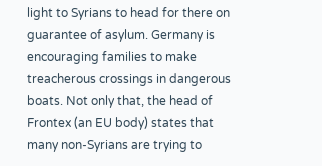light to Syrians to head for there on guarantee of asylum. Germany is encouraging families to make treacherous crossings in dangerous boats. Not only that, the head of Frontex (an EU body) states that many non-Syrians are trying to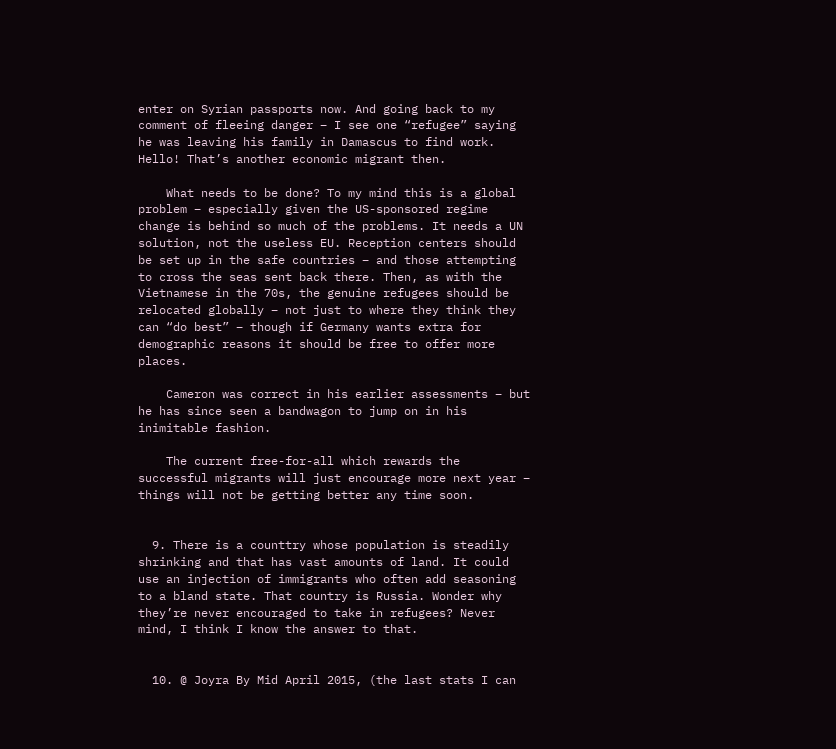enter on Syrian passports now. And going back to my comment of fleeing danger – I see one “refugee” saying he was leaving his family in Damascus to find work. Hello! That’s another economic migrant then.

    What needs to be done? To my mind this is a global problem – especially given the US-sponsored regime change is behind so much of the problems. It needs a UN solution, not the useless EU. Reception centers should be set up in the safe countries – and those attempting to cross the seas sent back there. Then, as with the Vietnamese in the 70s, the genuine refugees should be relocated globally – not just to where they think they can “do best” – though if Germany wants extra for demographic reasons it should be free to offer more places.

    Cameron was correct in his earlier assessments – but he has since seen a bandwagon to jump on in his inimitable fashion.

    The current free-for-all which rewards the successful migrants will just encourage more next year – things will not be getting better any time soon.


  9. There is a counttry whose population is steadily shrinking and that has vast amounts of land. It could use an injection of immigrants who often add seasoning to a bland state. That country is Russia. Wonder why they’re never encouraged to take in refugees? Never mind, I think I know the answer to that.


  10. @ Joyra By Mid April 2015, (the last stats I can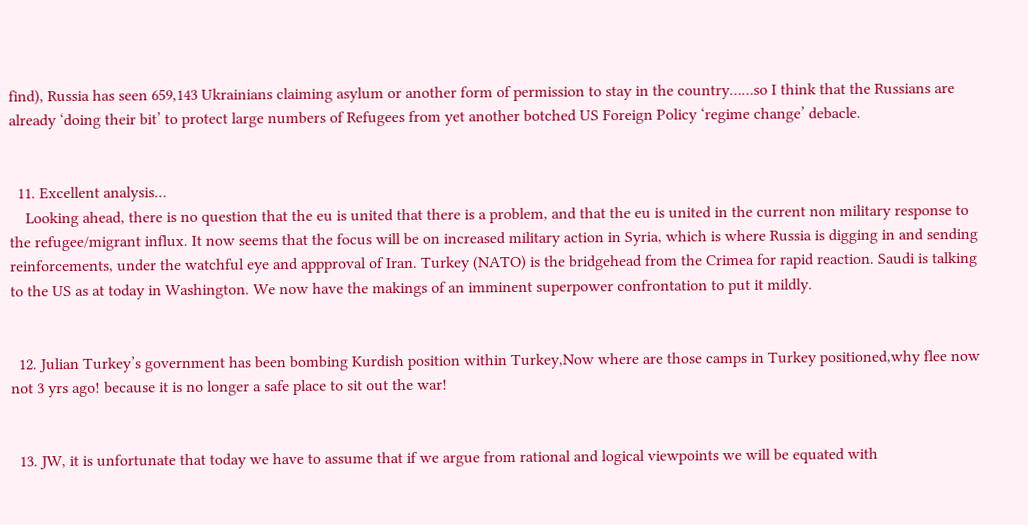find), Russia has seen 659,143 Ukrainians claiming asylum or another form of permission to stay in the country……so I think that the Russians are already ‘doing their bit’ to protect large numbers of Refugees from yet another botched US Foreign Policy ‘regime change’ debacle.


  11. Excellent analysis…
    Looking ahead, there is no question that the eu is united that there is a problem, and that the eu is united in the current non military response to the refugee/migrant influx. It now seems that the focus will be on increased military action in Syria, which is where Russia is digging in and sending reinforcements, under the watchful eye and appproval of Iran. Turkey (NATO) is the bridgehead from the Crimea for rapid reaction. Saudi is talking to the US as at today in Washington. We now have the makings of an imminent superpower confrontation to put it mildly.


  12. Julian Turkey’s government has been bombing Kurdish position within Turkey,Now where are those camps in Turkey positioned,why flee now not 3 yrs ago! because it is no longer a safe place to sit out the war!


  13. JW, it is unfortunate that today we have to assume that if we argue from rational and logical viewpoints we will be equated with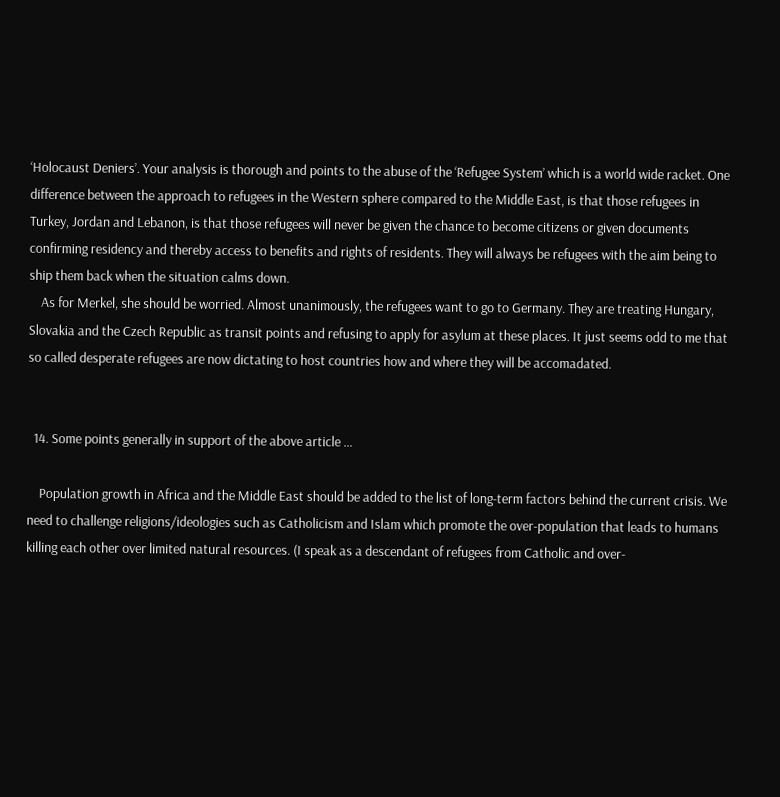‘Holocaust Deniers’. Your analysis is thorough and points to the abuse of the ‘Refugee System’ which is a world wide racket. One difference between the approach to refugees in the Western sphere compared to the Middle East, is that those refugees in Turkey, Jordan and Lebanon, is that those refugees will never be given the chance to become citizens or given documents confirming residency and thereby access to benefits and rights of residents. They will always be refugees with the aim being to ship them back when the situation calms down.
    As for Merkel, she should be worried. Almost unanimously, the refugees want to go to Germany. They are treating Hungary, Slovakia and the Czech Republic as transit points and refusing to apply for asylum at these places. It just seems odd to me that so called desperate refugees are now dictating to host countries how and where they will be accomadated.


  14. Some points generally in support of the above article …

    Population growth in Africa and the Middle East should be added to the list of long-term factors behind the current crisis. We need to challenge religions/ideologies such as Catholicism and Islam which promote the over-population that leads to humans killing each other over limited natural resources. (I speak as a descendant of refugees from Catholic and over-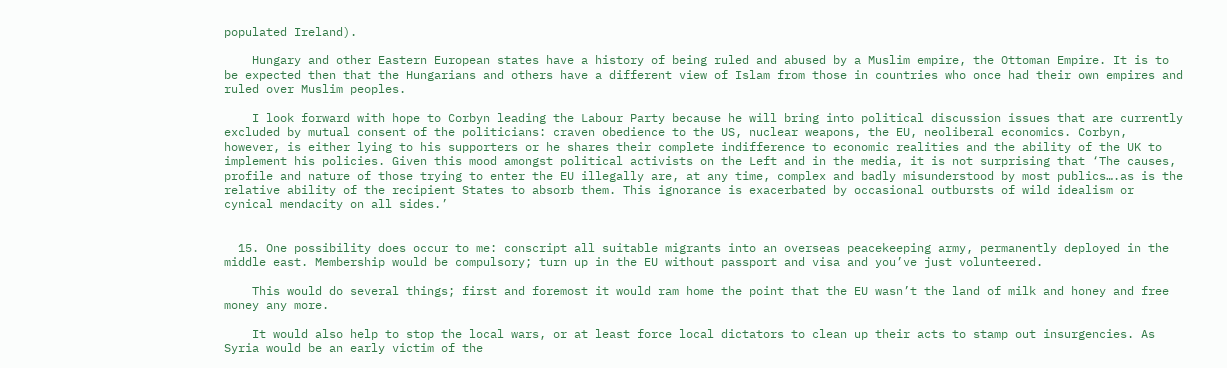populated Ireland).

    Hungary and other Eastern European states have a history of being ruled and abused by a Muslim empire, the Ottoman Empire. It is to be expected then that the Hungarians and others have a different view of Islam from those in countries who once had their own empires and ruled over Muslim peoples.

    I look forward with hope to Corbyn leading the Labour Party because he will bring into political discussion issues that are currently excluded by mutual consent of the politicians: craven obedience to the US, nuclear weapons, the EU, neoliberal economics. Corbyn, however, is either lying to his supporters or he shares their complete indifference to economic realities and the ability of the UK to implement his policies. Given this mood amongst political activists on the Left and in the media, it is not surprising that ‘The causes, profile and nature of those trying to enter the EU illegally are, at any time, complex and badly misunderstood by most publics….as is the relative ability of the recipient States to absorb them. This ignorance is exacerbated by occasional outbursts of wild idealism or cynical mendacity on all sides.’


  15. One possibility does occur to me: conscript all suitable migrants into an overseas peacekeeping army, permanently deployed in the middle east. Membership would be compulsory; turn up in the EU without passport and visa and you’ve just volunteered.

    This would do several things; first and foremost it would ram home the point that the EU wasn’t the land of milk and honey and free money any more.

    It would also help to stop the local wars, or at least force local dictators to clean up their acts to stamp out insurgencies. As Syria would be an early victim of the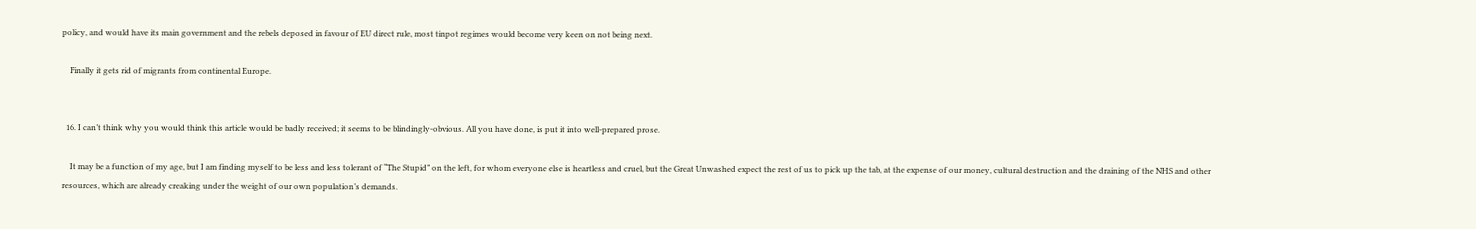policy, and would have its main government and the rebels deposed in favour of EU direct rule, most tinpot regimes would become very keen on not being next.

    Finally it gets rid of migrants from continental Europe.


  16. I can’t think why you would think this article would be badly received; it seems to be blindingly-obvious. All you have done, is put it into well-prepared prose.

    It may be a function of my age, but I am finding myself to be less and less tolerant of “The Stupid” on the left, for whom everyone else is heartless and cruel, but the Great Unwashed expect the rest of us to pick up the tab, at the expense of our money, cultural destruction and the draining of the NHS and other resources, which are already creaking under the weight of our own population’s demands.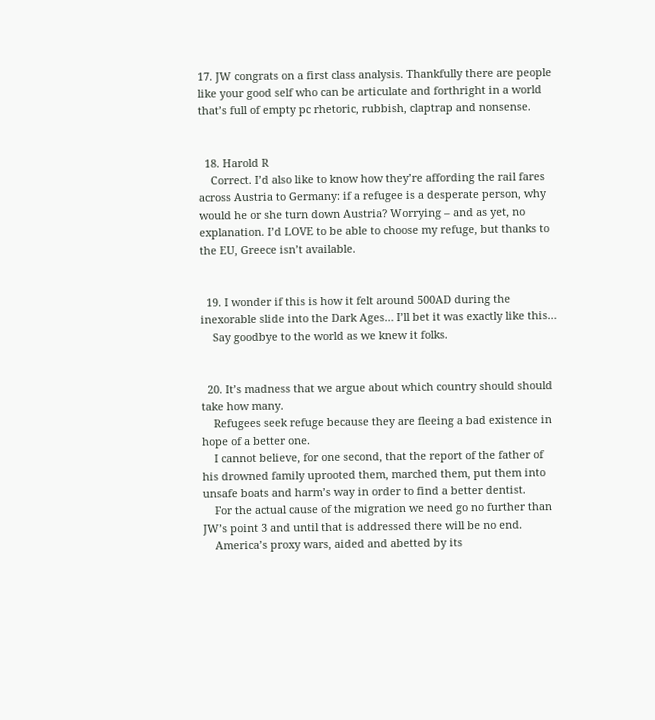17. JW congrats on a first class analysis. Thankfully there are people like your good self who can be articulate and forthright in a world that’s full of empty pc rhetoric, rubbish, claptrap and nonsense.


  18. Harold R
    Correct. I’d also like to know how they’re affording the rail fares across Austria to Germany: if a refugee is a desperate person, why would he or she turn down Austria? Worrying – and as yet, no explanation. I’d LOVE to be able to choose my refuge, but thanks to the EU, Greece isn’t available.


  19. I wonder if this is how it felt around 500AD during the inexorable slide into the Dark Ages… I’ll bet it was exactly like this…
    Say goodbye to the world as we knew it folks.


  20. It’s madness that we argue about which country should should take how many.
    Refugees seek refuge because they are fleeing a bad existence in hope of a better one.
    I cannot believe, for one second, that the report of the father of his drowned family uprooted them, marched them, put them into unsafe boats and harm’s way in order to find a better dentist.
    For the actual cause of the migration we need go no further than JW’s point 3 and until that is addressed there will be no end.
    America’s proxy wars, aided and abetted by its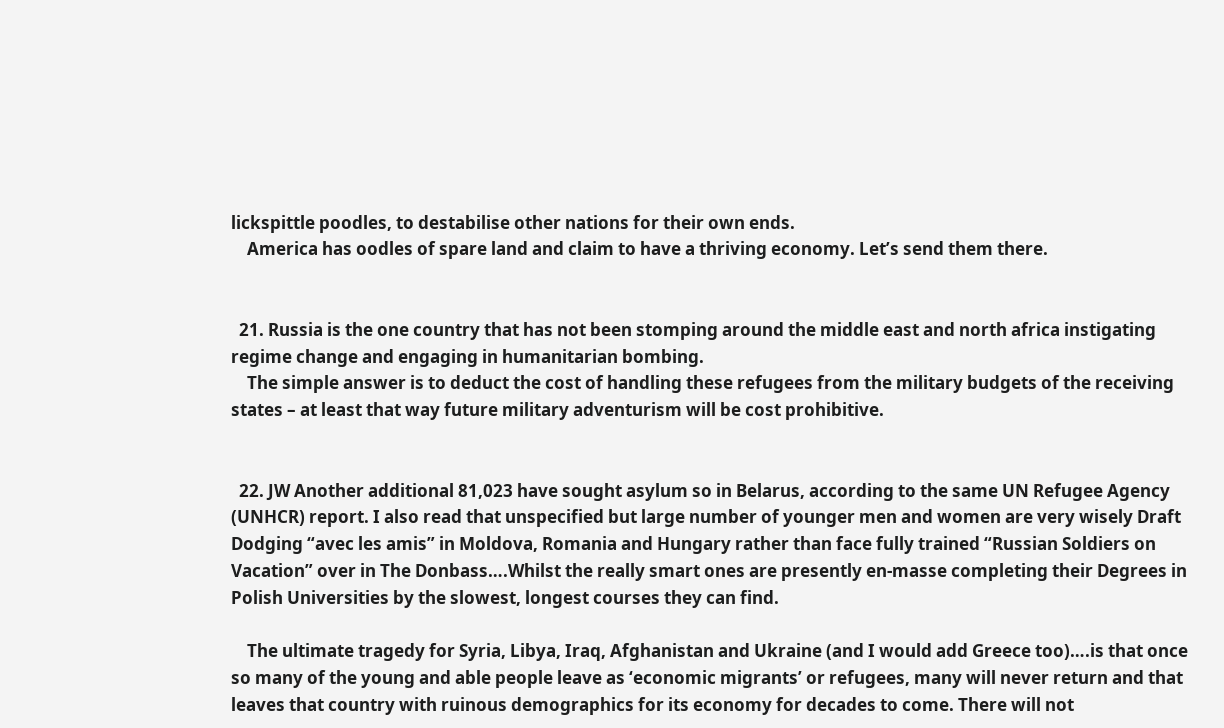lickspittle poodles, to destabilise other nations for their own ends.
    America has oodles of spare land and claim to have a thriving economy. Let’s send them there.


  21. Russia is the one country that has not been stomping around the middle east and north africa instigating regime change and engaging in humanitarian bombing.
    The simple answer is to deduct the cost of handling these refugees from the military budgets of the receiving states – at least that way future military adventurism will be cost prohibitive.


  22. JW Another additional 81,023 have sought asylum so in Belarus, according to the same UN Refugee Agency (UNHCR) report. I also read that unspecified but large number of younger men and women are very wisely Draft Dodging “avec les amis” in Moldova, Romania and Hungary rather than face fully trained “Russian Soldiers on Vacation” over in The Donbass….Whilst the really smart ones are presently en-masse completing their Degrees in Polish Universities by the slowest, longest courses they can find.

    The ultimate tragedy for Syria, Libya, Iraq, Afghanistan and Ukraine (and I would add Greece too)….is that once so many of the young and able people leave as ‘economic migrants’ or refugees, many will never return and that leaves that country with ruinous demographics for its economy for decades to come. There will not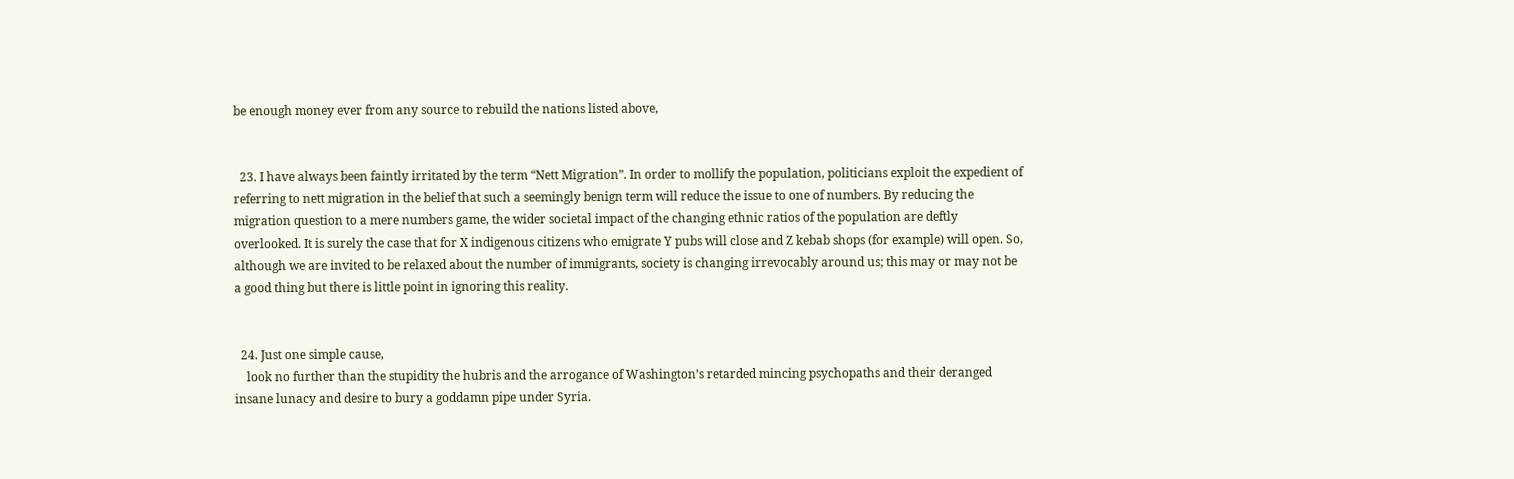be enough money ever from any source to rebuild the nations listed above,


  23. I have always been faintly irritated by the term “Nett Migration”. In order to mollify the population, politicians exploit the expedient of referring to nett migration in the belief that such a seemingly benign term will reduce the issue to one of numbers. By reducing the migration question to a mere numbers game, the wider societal impact of the changing ethnic ratios of the population are deftly overlooked. It is surely the case that for X indigenous citizens who emigrate Y pubs will close and Z kebab shops (for example) will open. So, although we are invited to be relaxed about the number of immigrants, society is changing irrevocably around us; this may or may not be a good thing but there is little point in ignoring this reality.


  24. Just one simple cause,
    look no further than the stupidity the hubris and the arrogance of Washington’s retarded mincing psychopaths and their deranged insane lunacy and desire to bury a goddamn pipe under Syria.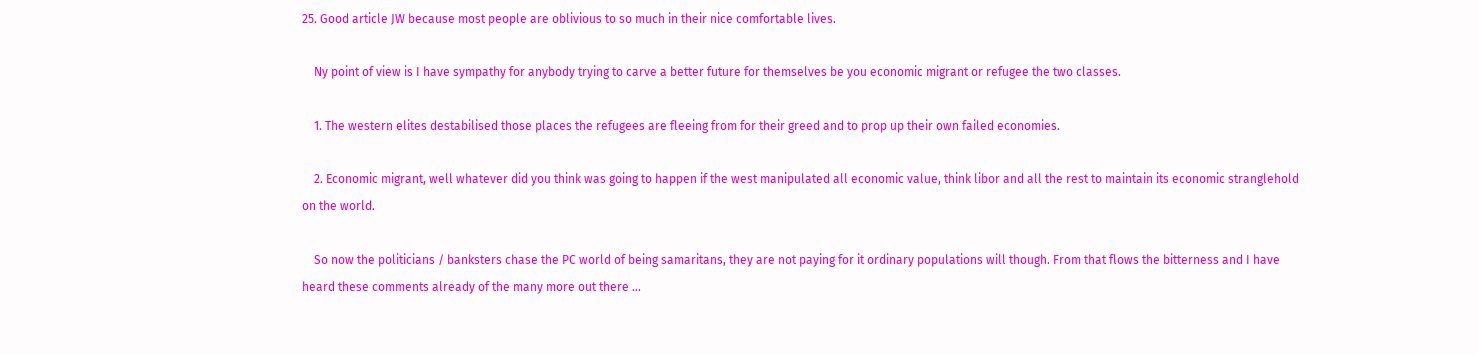25. Good article JW because most people are oblivious to so much in their nice comfortable lives.

    Ny point of view is I have sympathy for anybody trying to carve a better future for themselves be you economic migrant or refugee the two classes.

    1. The western elites destabilised those places the refugees are fleeing from for their greed and to prop up their own failed economies.

    2. Economic migrant, well whatever did you think was going to happen if the west manipulated all economic value, think libor and all the rest to maintain its economic stranglehold on the world.

    So now the politicians / banksters chase the PC world of being samaritans, they are not paying for it ordinary populations will though. From that flows the bitterness and I have heard these comments already of the many more out there …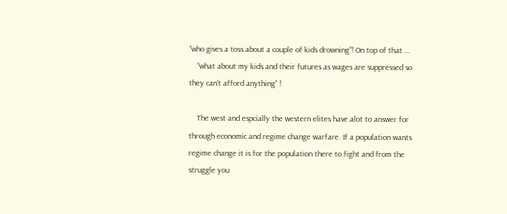“who gives a toss about a couple of kids drowning”! On top of that …
    “what about my kids and their futures as wages are suppressed so they can’t afford anything” !

    The west and espcially the western elites have alot to answer for through economic and regime change warfare. If a population wants regime change it is for the population there to fight and from the struggle you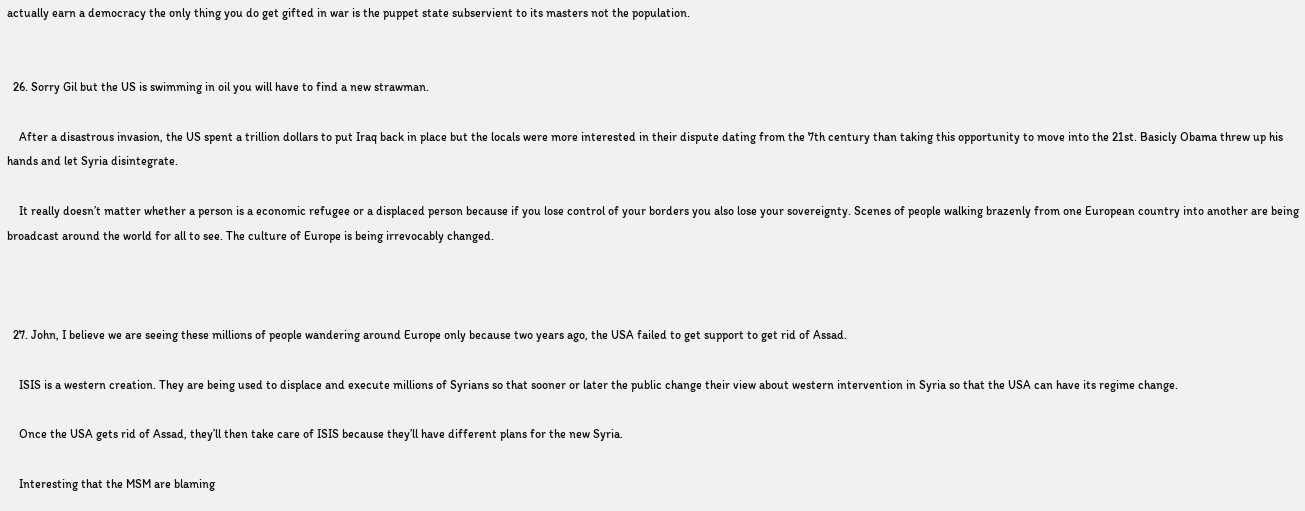actually earn a democracy the only thing you do get gifted in war is the puppet state subservient to its masters not the population.


  26. Sorry Gil but the US is swimming in oil you will have to find a new strawman.

    After a disastrous invasion, the US spent a trillion dollars to put Iraq back in place but the locals were more interested in their dispute dating from the 7th century than taking this opportunity to move into the 21st. Basicly Obama threw up his hands and let Syria disintegrate.

    It really doesn’t matter whether a person is a economic refugee or a displaced person because if you lose control of your borders you also lose your sovereignty. Scenes of people walking brazenly from one European country into another are being broadcast around the world for all to see. The culture of Europe is being irrevocably changed.



  27. John, I believe we are seeing these millions of people wandering around Europe only because two years ago, the USA failed to get support to get rid of Assad.

    ISIS is a western creation. They are being used to displace and execute millions of Syrians so that sooner or later the public change their view about western intervention in Syria so that the USA can have its regime change.

    Once the USA gets rid of Assad, they’ll then take care of ISIS because they’ll have different plans for the new Syria.

    Interesting that the MSM are blaming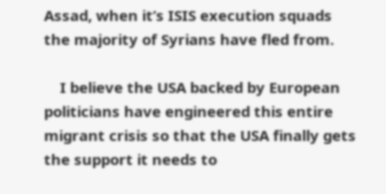Assad, when it’s ISIS execution squads the majority of Syrians have fled from.

    I believe the USA backed by European politicians have engineered this entire migrant crisis so that the USA finally gets the support it needs to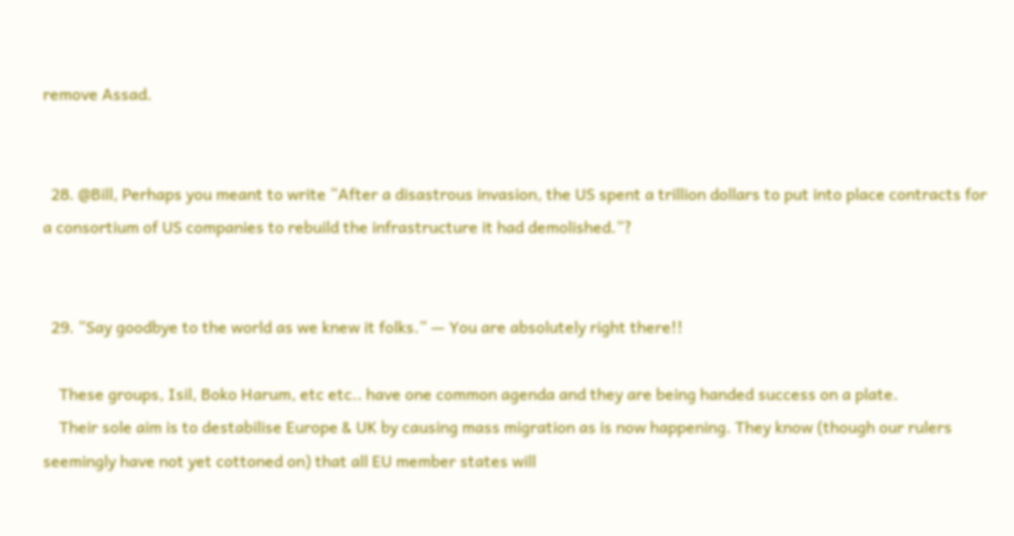remove Assad.


  28. @Bill, Perhaps you meant to write “After a disastrous invasion, the US spent a trillion dollars to put into place contracts for a consortium of US companies to rebuild the infrastructure it had demolished.”?


  29. ”Say goodbye to the world as we knew it folks.” — You are absolutely right there!!

    These groups, Isil, Boko Harum, etc etc.. have one common agenda and they are being handed success on a plate.
    Their sole aim is to destabilise Europe & UK by causing mass migration as is now happening. They know (though our rulers seemingly have not yet cottoned on) that all EU member states will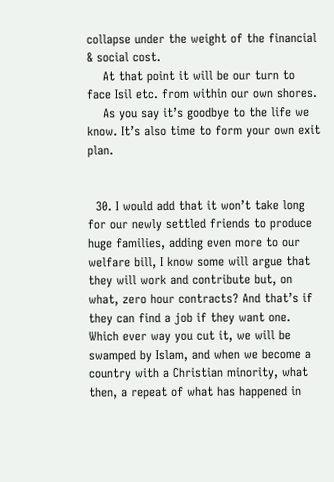collapse under the weight of the financial & social cost.
    At that point it will be our turn to face Isil etc. from within our own shores.
    As you say it’s goodbye to the life we know. It’s also time to form your own exit plan.


  30. I would add that it won’t take long for our newly settled friends to produce huge families, adding even more to our welfare bill, I know some will argue that they will work and contribute but, on what, zero hour contracts? And that’s if they can find a job if they want one. Which ever way you cut it, we will be swamped by Islam, and when we become a country with a Christian minority, what then, a repeat of what has happened in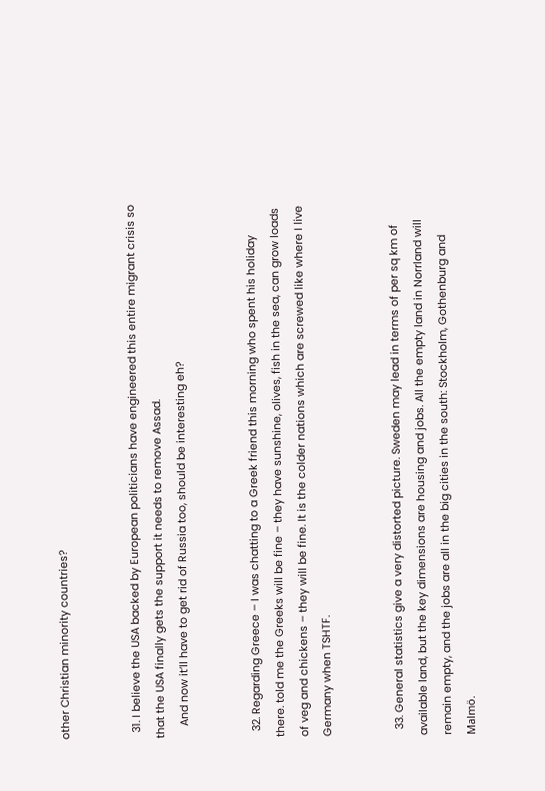other Christian minority countries?


  31. I believe the USA backed by European politicians have engineered this entire migrant crisis so that the USA finally gets the support it needs to remove Assad.
    And now it’ll have to get rid of Russia too, should be interesting eh?


  32. Regarding Greece – I was chatting to a Greek friend this morning who spent his holiday there. told me the Greeks will be fine – they have sunshine, olives, fish in the sea, can grow loads of veg and chickens – they will be fine. It is the colder nations which are screwed like where I live Germany when TSHTF.


  33. General statistics give a very distorted picture. Sweden may lead in terms of per sq km of available land, but the key dimensions are housing and jobs. All the empty land in Norrland will remain empty, and the jobs are all in the big cities in the south: Stockholm, Gothenburg and Malmö.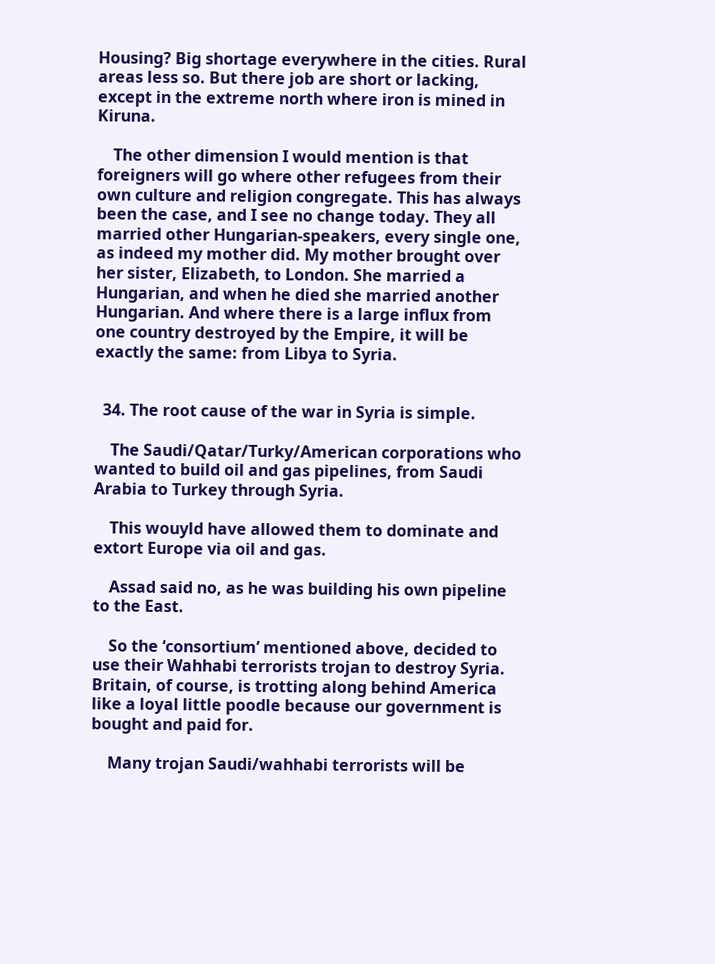Housing? Big shortage everywhere in the cities. Rural areas less so. But there job are short or lacking, except in the extreme north where iron is mined in Kiruna.

    The other dimension I would mention is that foreigners will go where other refugees from their own culture and religion congregate. This has always been the case, and I see no change today. They all married other Hungarian-speakers, every single one, as indeed my mother did. My mother brought over her sister, Elizabeth, to London. She married a Hungarian, and when he died she married another Hungarian. And where there is a large influx from one country destroyed by the Empire, it will be exactly the same: from Libya to Syria.


  34. The root cause of the war in Syria is simple.

    The Saudi/Qatar/Turky/American corporations who wanted to build oil and gas pipelines, from Saudi Arabia to Turkey through Syria.

    This wouyld have allowed them to dominate and extort Europe via oil and gas.

    Assad said no, as he was building his own pipeline to the East.

    So the ‘consortium’ mentioned above, decided to use their Wahhabi terrorists trojan to destroy Syria. Britain, of course, is trotting along behind America like a loyal little poodle because our government is bought and paid for.

    Many trojan Saudi/wahhabi terrorists will be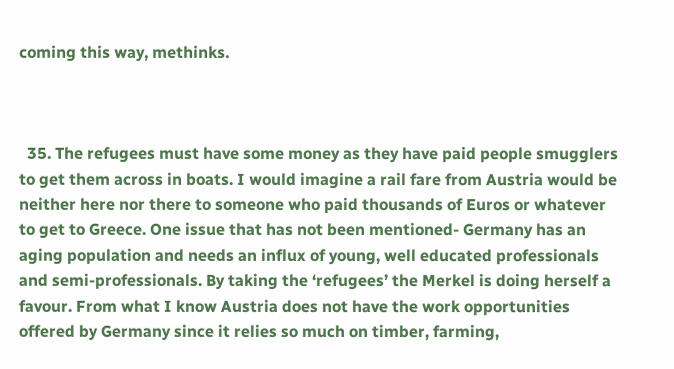coming this way, methinks.



  35. The refugees must have some money as they have paid people smugglers to get them across in boats. I would imagine a rail fare from Austria would be neither here nor there to someone who paid thousands of Euros or whatever to get to Greece. One issue that has not been mentioned- Germany has an aging population and needs an influx of young, well educated professionals and semi-professionals. By taking the ‘refugees’ the Merkel is doing herself a favour. From what I know Austria does not have the work opportunities offered by Germany since it relies so much on timber, farming,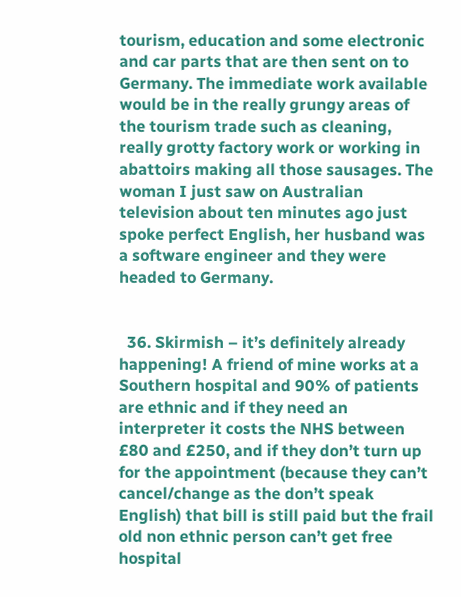tourism, education and some electronic and car parts that are then sent on to Germany. The immediate work available would be in the really grungy areas of the tourism trade such as cleaning, really grotty factory work or working in abattoirs making all those sausages. The woman I just saw on Australian television about ten minutes ago just spoke perfect English, her husband was a software engineer and they were headed to Germany.


  36. Skirmish – it’s definitely already happening! A friend of mine works at a Southern hospital and 90% of patients are ethnic and if they need an interpreter it costs the NHS between £80 and £250, and if they don’t turn up for the appointment (because they can’t cancel/change as the don’t speak English) that bill is still paid but the frail old non ethnic person can’t get free hospital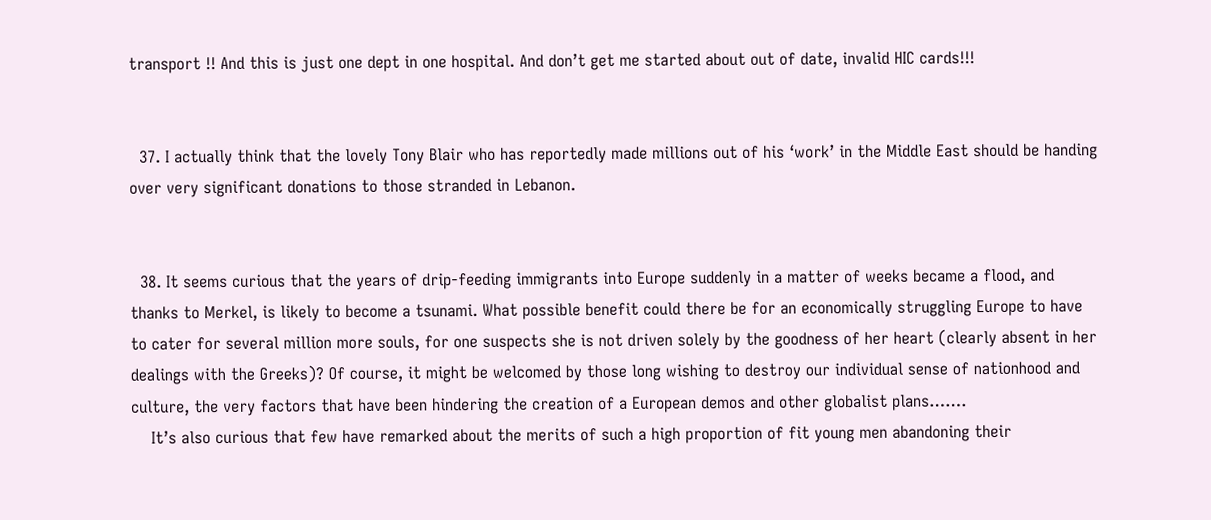transport !! And this is just one dept in one hospital. And don’t get me started about out of date, invalid HIC cards!!!


  37. I actually think that the lovely Tony Blair who has reportedly made millions out of his ‘work’ in the Middle East should be handing over very significant donations to those stranded in Lebanon.


  38. It seems curious that the years of drip-feeding immigrants into Europe suddenly in a matter of weeks became a flood, and thanks to Merkel, is likely to become a tsunami. What possible benefit could there be for an economically struggling Europe to have to cater for several million more souls, for one suspects she is not driven solely by the goodness of her heart (clearly absent in her dealings with the Greeks)? Of course, it might be welcomed by those long wishing to destroy our individual sense of nationhood and culture, the very factors that have been hindering the creation of a European demos and other globalist plans…….
    It’s also curious that few have remarked about the merits of such a high proportion of fit young men abandoning their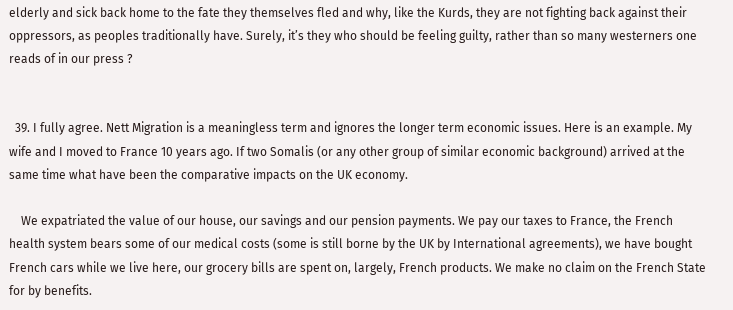elderly and sick back home to the fate they themselves fled and why, like the Kurds, they are not fighting back against their oppressors, as peoples traditionally have. Surely, it’s they who should be feeling guilty, rather than so many westerners one reads of in our press ?


  39. I fully agree. Nett Migration is a meaningless term and ignores the longer term economic issues. Here is an example. My wife and I moved to France 10 years ago. If two Somalis (or any other group of similar economic background) arrived at the same time what have been the comparative impacts on the UK economy.

    We expatriated the value of our house, our savings and our pension payments. We pay our taxes to France, the French health system bears some of our medical costs (some is still borne by the UK by International agreements), we have bought French cars while we live here, our grocery bills are spent on, largely, French products. We make no claim on the French State for by benefits.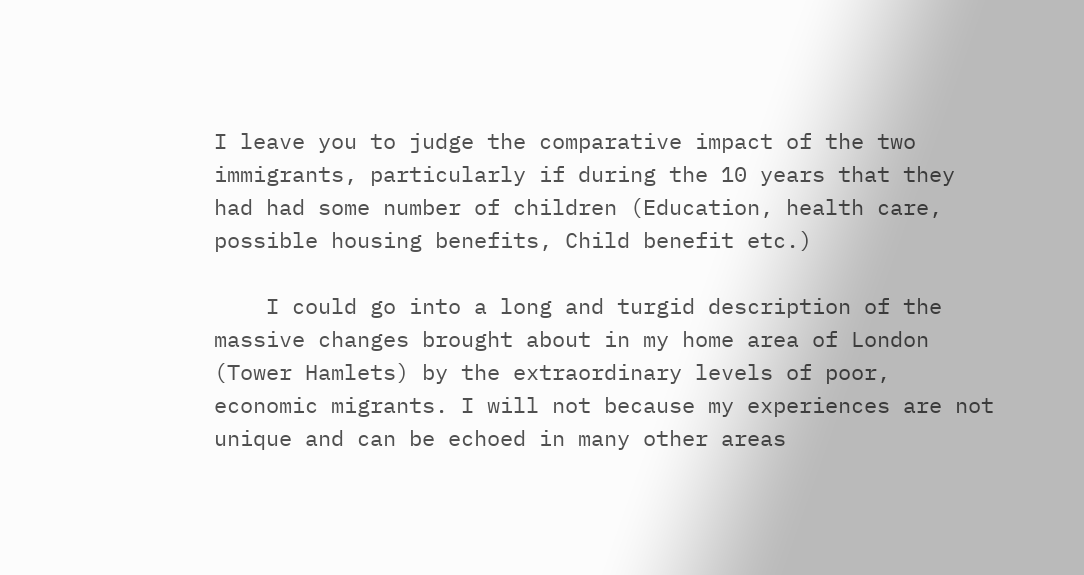I leave you to judge the comparative impact of the two immigrants, particularly if during the 10 years that they had had some number of children (Education, health care, possible housing benefits, Child benefit etc.)

    I could go into a long and turgid description of the massive changes brought about in my home area of London (Tower Hamlets) by the extraordinary levels of poor, economic migrants. I will not because my experiences are not unique and can be echoed in many other areas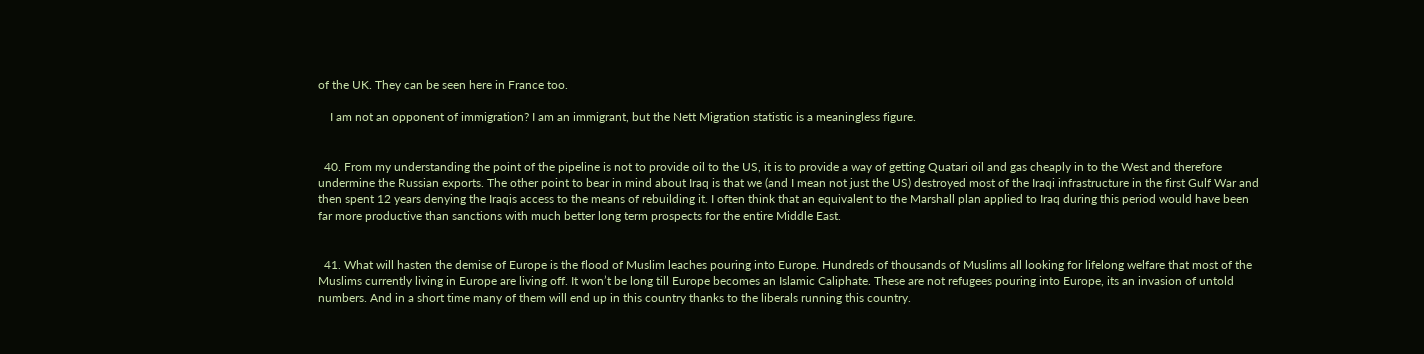of the UK. They can be seen here in France too.

    I am not an opponent of immigration? I am an immigrant, but the Nett Migration statistic is a meaningless figure.


  40. From my understanding the point of the pipeline is not to provide oil to the US, it is to provide a way of getting Quatari oil and gas cheaply in to the West and therefore undermine the Russian exports. The other point to bear in mind about Iraq is that we (and I mean not just the US) destroyed most of the Iraqi infrastructure in the first Gulf War and then spent 12 years denying the Iraqis access to the means of rebuilding it. I often think that an equivalent to the Marshall plan applied to Iraq during this period would have been far more productive than sanctions with much better long term prospects for the entire Middle East.


  41. What will hasten the demise of Europe is the flood of Muslim leaches pouring into Europe. Hundreds of thousands of Muslims all looking for lifelong welfare that most of the Muslims currently living in Europe are living off. It won’t be long till Europe becomes an Islamic Caliphate. These are not refugees pouring into Europe, its an invasion of untold numbers. And in a short time many of them will end up in this country thanks to the liberals running this country.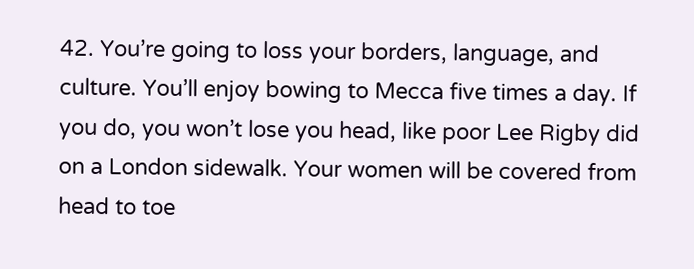42. You’re going to loss your borders, language, and culture. You’ll enjoy bowing to Mecca five times a day. If you do, you won’t lose you head, like poor Lee Rigby did on a London sidewalk. Your women will be covered from head to toe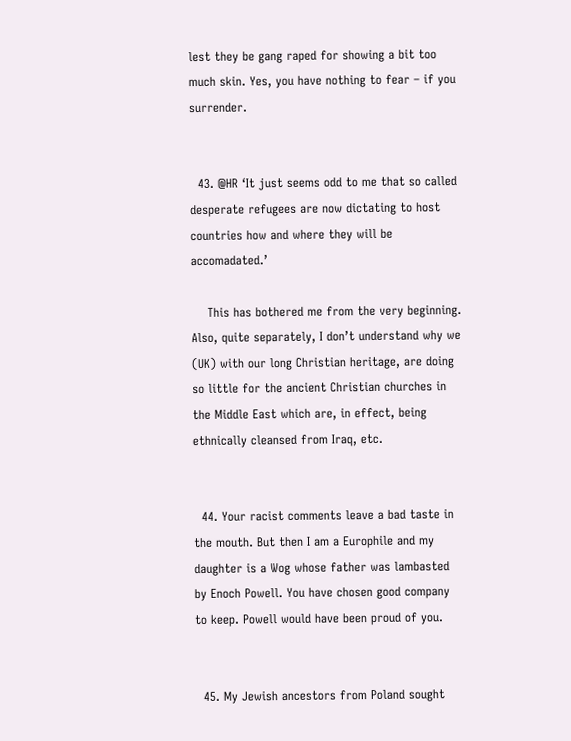lest they be gang raped for showing a bit too much skin. Yes, you have nothing to fear – if you surrender.


  43. @HR ‘It just seems odd to me that so called desperate refugees are now dictating to host countries how and where they will be accomadated.’

    This has bothered me from the very beginning. Also, quite separately, I don’t understand why we (UK) with our long Christian heritage, are doing so little for the ancient Christian churches in the Middle East which are, in effect, being ethnically cleansed from Iraq, etc.


  44. Your racist comments leave a bad taste in the mouth. But then I am a Europhile and my daughter is a Wog whose father was lambasted by Enoch Powell. You have chosen good company to keep. Powell would have been proud of you.


  45. My Jewish ancestors from Poland sought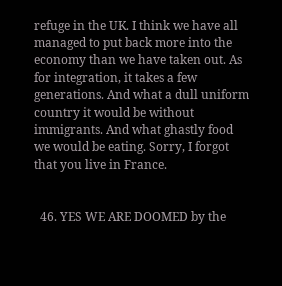refuge in the UK. I think we have all managed to put back more into the economy than we have taken out. As for integration, it takes a few generations. And what a dull uniform country it would be without immigrants. And what ghastly food we would be eating. Sorry, I forgot that you live in France.


  46. YES WE ARE DOOMED by the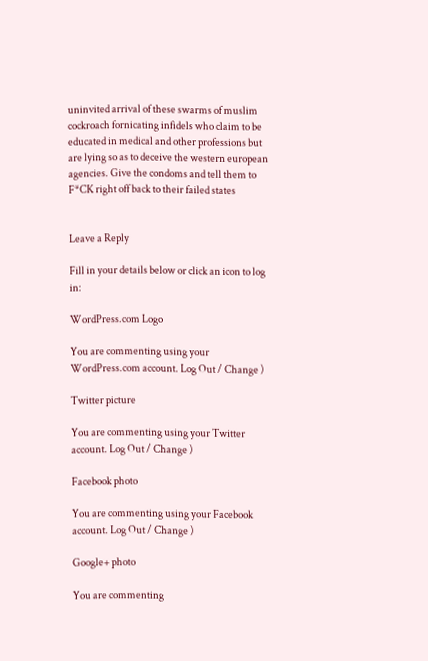uninvited arrival of these swarms of muslim cockroach fornicating infidels who claim to be educated in medical and other professions but are lying so as to deceive the western european agencies. Give the condoms and tell them to F*CK right off back to their failed states


Leave a Reply

Fill in your details below or click an icon to log in:

WordPress.com Logo

You are commenting using your WordPress.com account. Log Out / Change )

Twitter picture

You are commenting using your Twitter account. Log Out / Change )

Facebook photo

You are commenting using your Facebook account. Log Out / Change )

Google+ photo

You are commenting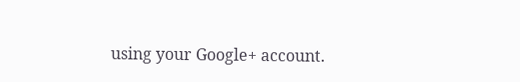using your Google+ account.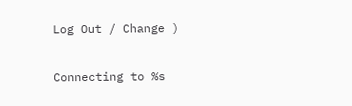Log Out / Change )

Connecting to %s